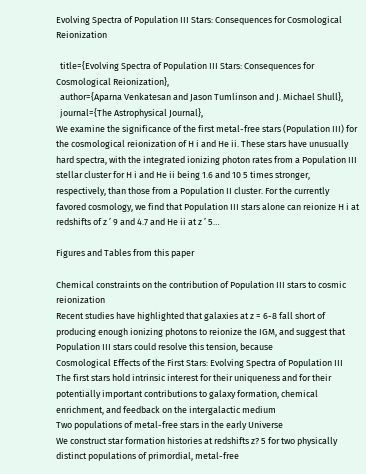Evolving Spectra of Population III Stars: Consequences for Cosmological Reionization

  title={Evolving Spectra of Population III Stars: Consequences for Cosmological Reionization},
  author={Aparna Venkatesan and Jason Tumlinson and J. Michael Shull},
  journal={The Astrophysical Journal},
We examine the significance of the first metal-free stars (Population III) for the cosmological reionization of H i and He ii. These stars have unusually hard spectra, with the integrated ionizing photon rates from a Population III stellar cluster for H i and He ii being 1.6 and 10 5 times stronger, respectively, than those from a Population II cluster. For the currently favored cosmology, we find that Population III stars alone can reionize H i at redshifts of z ’ 9 and 4.7 and He ii at z ’ 5…

Figures and Tables from this paper

Chemical constraints on the contribution of Population III stars to cosmic reionization
Recent studies have highlighted that galaxies at z = 6-8 fall short of producing enough ionizing photons to reionize the IGM, and suggest that Population III stars could resolve this tension, because
Cosmological Effects of the First Stars: Evolving Spectra of Population III
The first stars hold intrinsic interest for their uniqueness and for their potentially important contributions to galaxy formation, chemical enrichment, and feedback on the intergalactic medium
Two populations of metal-free stars in the early Universe
We construct star formation histories at redshifts z? 5 for two physically distinct populations of primordial, metal-free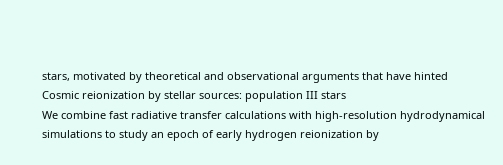stars, motivated by theoretical and observational arguments that have hinted
Cosmic reionization by stellar sources: population III stars
We combine fast radiative transfer calculations with high-resolution hydrodynamical simulations to study an epoch of early hydrogen reionization by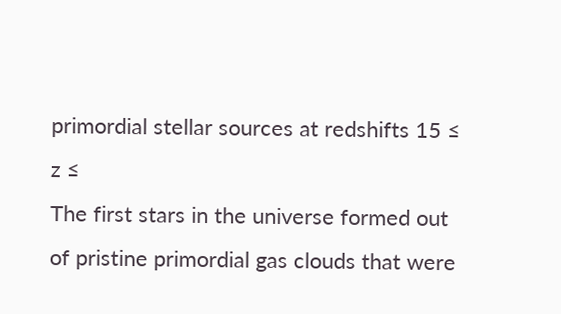primordial stellar sources at redshifts 15 ≤ z ≤
The first stars in the universe formed out of pristine primordial gas clouds that were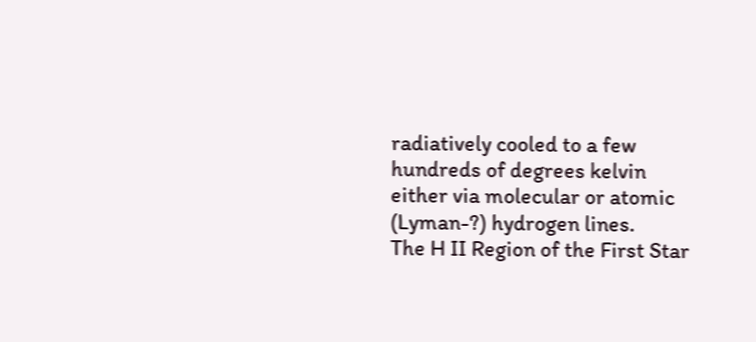radiatively cooled to a few hundreds of degrees kelvin either via molecular or atomic (Lyman-?) hydrogen lines.
The H II Region of the First Star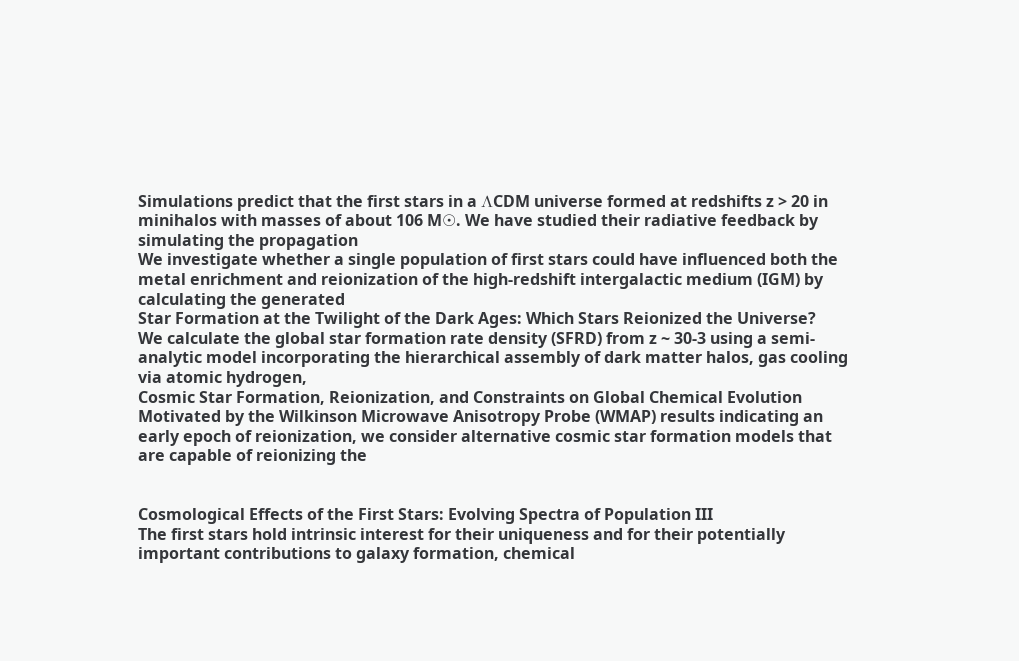Simulations predict that the first stars in a ΛCDM universe formed at redshifts z > 20 in minihalos with masses of about 106 M☉. We have studied their radiative feedback by simulating the propagation
We investigate whether a single population of first stars could have influenced both the metal enrichment and reionization of the high-redshift intergalactic medium (IGM) by calculating the generated
Star Formation at the Twilight of the Dark Ages: Which Stars Reionized the Universe?
We calculate the global star formation rate density (SFRD) from z ~ 30-3 using a semi-analytic model incorporating the hierarchical assembly of dark matter halos, gas cooling via atomic hydrogen,
Cosmic Star Formation, Reionization, and Constraints on Global Chemical Evolution
Motivated by the Wilkinson Microwave Anisotropy Probe (WMAP) results indicating an early epoch of reionization, we consider alternative cosmic star formation models that are capable of reionizing the


Cosmological Effects of the First Stars: Evolving Spectra of Population III
The first stars hold intrinsic interest for their uniqueness and for their potentially important contributions to galaxy formation, chemical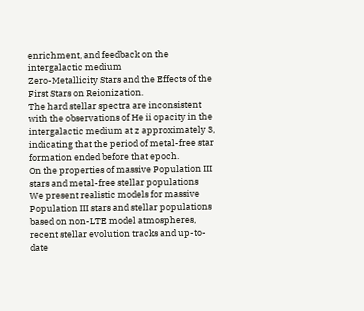enrichment, and feedback on the intergalactic medium
Zero-Metallicity Stars and the Effects of the First Stars on Reionization.
The hard stellar spectra are inconsistent with the observations of He ii opacity in the intergalactic medium at z approximately 3, indicating that the period of metal-free star formation ended before that epoch.
On the properties of massive Population III stars and metal-free stellar populations
We present realistic models for massive Population III stars and stellar populations based on non-LTE model atmospheres, recent stellar evolution tracks and up-to-date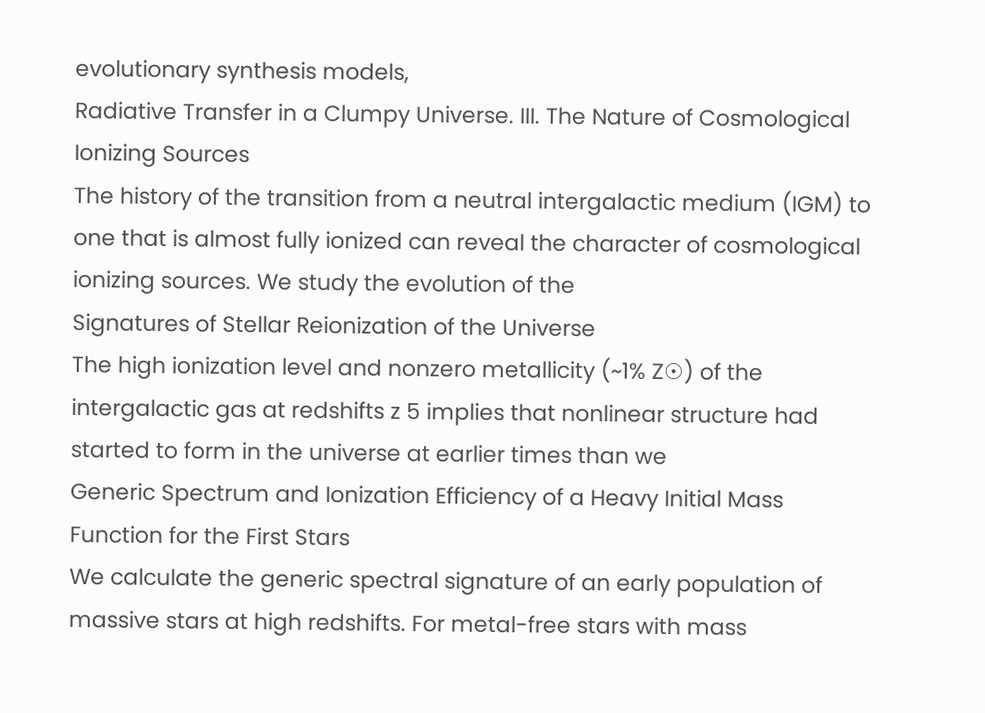evolutionary synthesis models,
Radiative Transfer in a Clumpy Universe. III. The Nature of Cosmological Ionizing Sources
The history of the transition from a neutral intergalactic medium (IGM) to one that is almost fully ionized can reveal the character of cosmological ionizing sources. We study the evolution of the
Signatures of Stellar Reionization of the Universe
The high ionization level and nonzero metallicity (~1% Z☉) of the intergalactic gas at redshifts z 5 implies that nonlinear structure had started to form in the universe at earlier times than we
Generic Spectrum and Ionization Efficiency of a Heavy Initial Mass Function for the First Stars
We calculate the generic spectral signature of an early population of massive stars at high redshifts. For metal-free stars with mass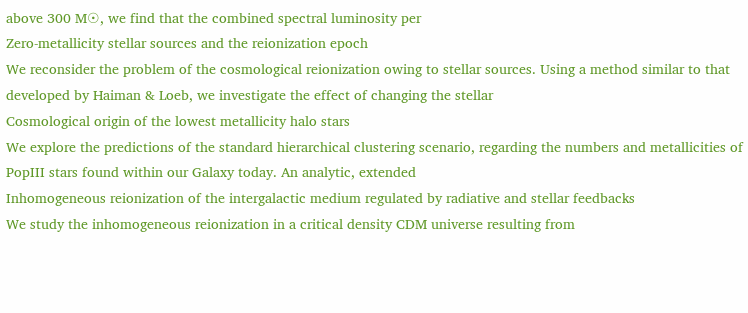above 300 M☉, we find that the combined spectral luminosity per
Zero-metallicity stellar sources and the reionization epoch
We reconsider the problem of the cosmological reionization owing to stellar sources. Using a method similar to that developed by Haiman & Loeb, we investigate the effect of changing the stellar
Cosmological origin of the lowest metallicity halo stars
We explore the predictions of the standard hierarchical clustering scenario, regarding the numbers and metallicities of PopIII stars found within our Galaxy today. An analytic, extended
Inhomogeneous reionization of the intergalactic medium regulated by radiative and stellar feedbacks
We study the inhomogeneous reionization in a critical density CDM universe resulting from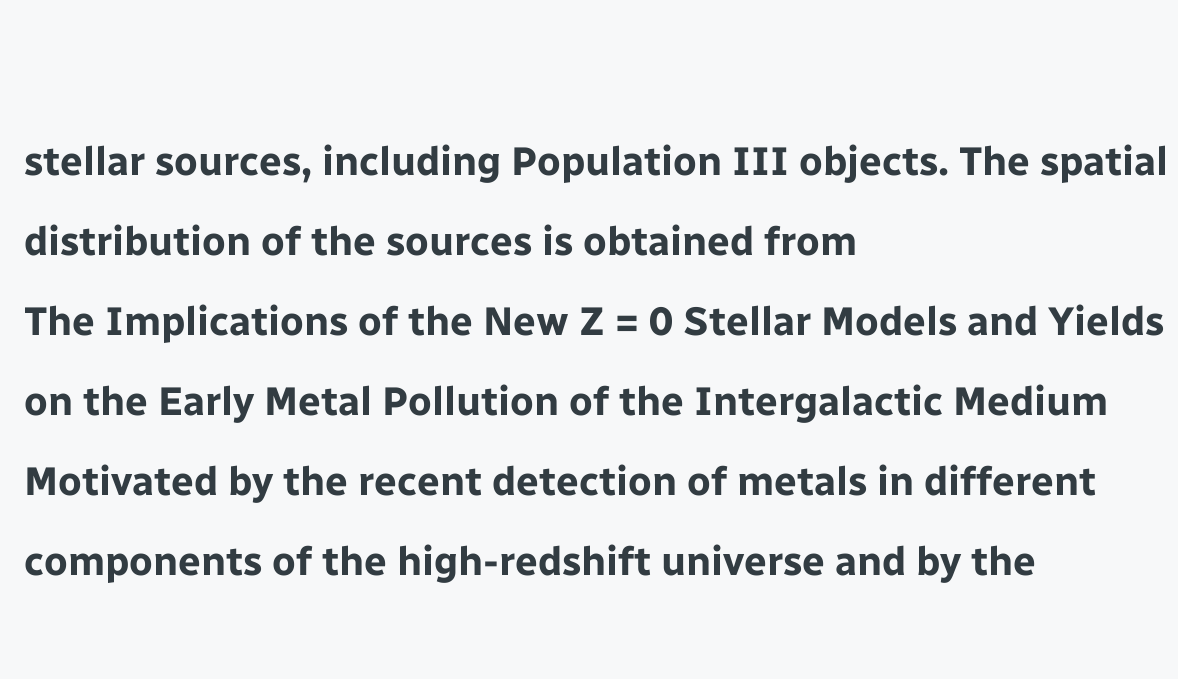stellar sources, including Population III objects. The spatial distribution of the sources is obtained from
The Implications of the New Z = 0 Stellar Models and Yields on the Early Metal Pollution of the Intergalactic Medium
Motivated by the recent detection of metals in different components of the high-redshift universe and by the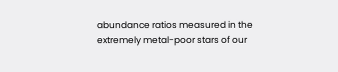abundance ratios measured in the extremely metal-poor stars of our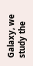Galaxy, we study the